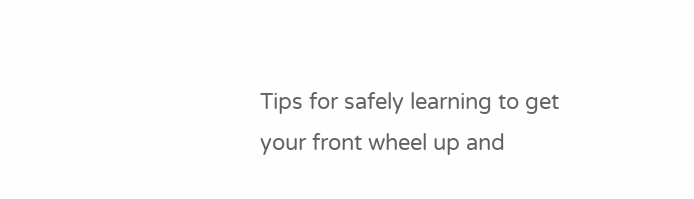Tips for safely learning to get your front wheel up and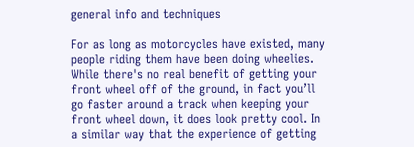general info and techniques

For as long as motorcycles have existed, many people riding them have been doing wheelies. While there's no real benefit of getting your front wheel off of the ground, in fact you’ll go faster around a track when keeping your front wheel down, it does look pretty cool. In a similar way that the experience of getting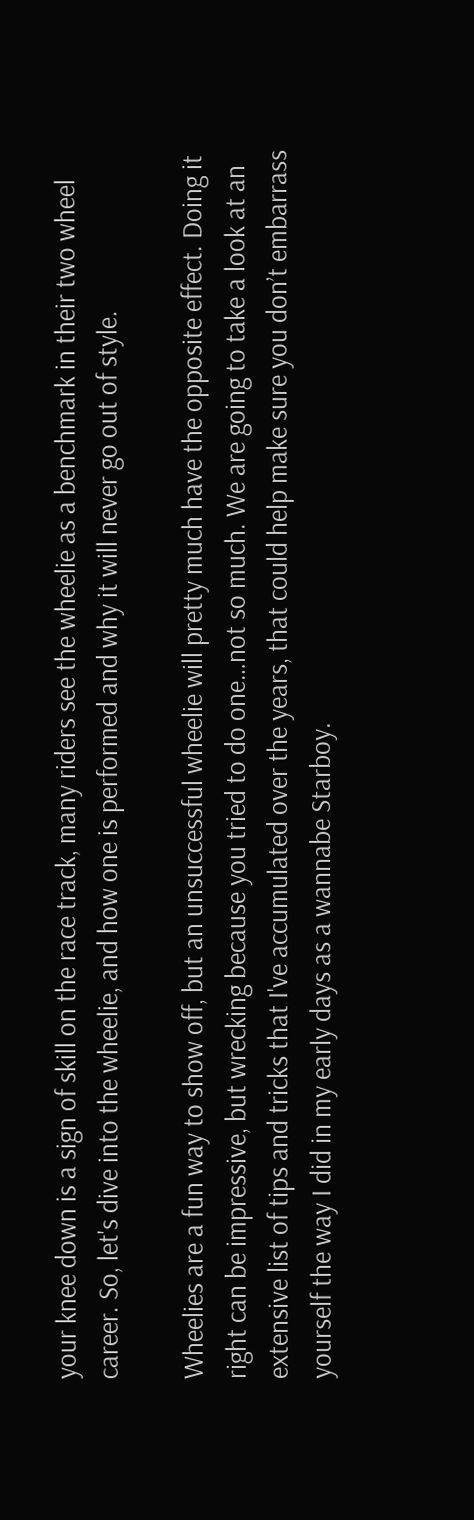your knee down is a sign of skill on the race track, many riders see the wheelie as a benchmark in their two wheel career. So, let's dive into the wheelie, and how one is performed and why it will never go out of style.

Wheelies are a fun way to show off, but an unsuccessful wheelie will pretty much have the opposite effect. Doing it right can be impressive, but wrecking because you tried to do one…not so much. We are going to take a look at an extensive list of tips and tricks that I've accumulated over the years, that could help make sure you don’t embarrass yourself the way I did in my early days as a wannabe Starboy.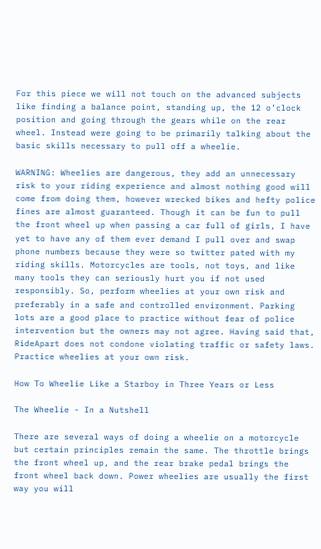For this piece we will not touch on the advanced subjects like finding a balance point, standing up, the 12 o’clock position and going through the gears while on the rear wheel. Instead were going to be primarily talking about the basic skills necessary to pull off a wheelie.

WARNING: Wheelies are dangerous, they add an unnecessary risk to your riding experience and almost nothing good will come from doing them, however wrecked bikes and hefty police fines are almost guaranteed. Though it can be fun to pull the front wheel up when passing a car full of girls, I have yet to have any of them ever demand I pull over and swap phone numbers because they were so twitter pated with my riding skills. Motorcycles are tools, not toys, and like many tools they can seriously hurt you if not used responsibly. So, perform wheelies at your own risk and preferably in a safe and controlled environment. Parking lots are a good place to practice without fear of police intervention but the owners may not agree. Having said that, RideApart does not condone violating traffic or safety laws. Practice wheelies at your own risk.

How To Wheelie Like a Starboy in Three Years or Less

The Wheelie - In a Nutshell

There are several ways of doing a wheelie on a motorcycle but certain principles remain the same. The throttle brings the front wheel up, and the rear brake pedal brings the front wheel back down. Power wheelies are usually the first way you will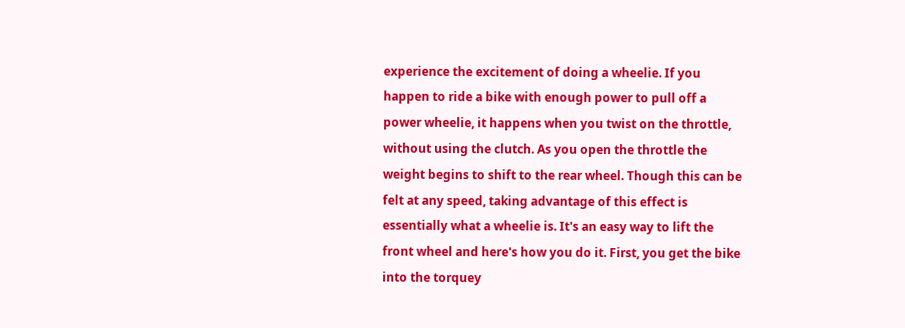experience the excitement of doing a wheelie. If you happen to ride a bike with enough power to pull off a power wheelie, it happens when you twist on the throttle, without using the clutch. As you open the throttle the weight begins to shift to the rear wheel. Though this can be felt at any speed, taking advantage of this effect is essentially what a wheelie is. It's an easy way to lift the front wheel and here's how you do it. First, you get the bike into the torquey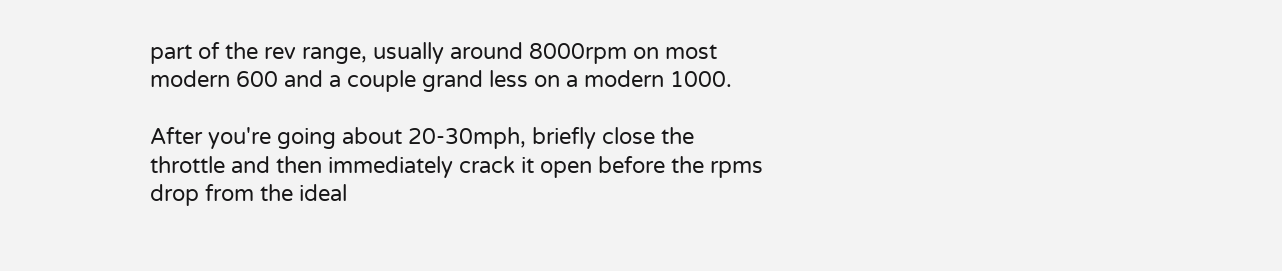part of the rev range, usually around 8000rpm on most modern 600 and a couple grand less on a modern 1000.

After you're going about 20-30mph, briefly close the throttle and then immediately crack it open before the rpms drop from the ideal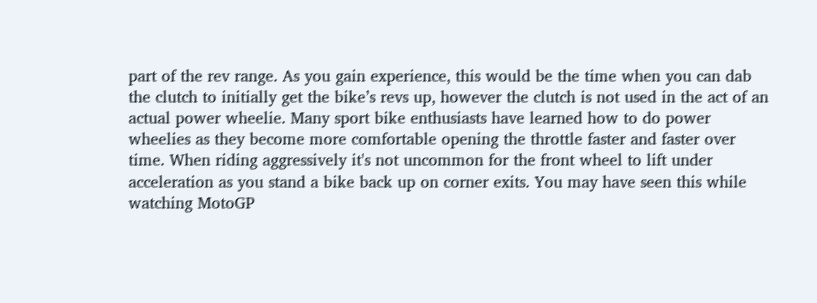part of the rev range. As you gain experience, this would be the time when you can dab the clutch to initially get the bike’s revs up, however the clutch is not used in the act of an actual power wheelie. Many sport bike enthusiasts have learned how to do power wheelies as they become more comfortable opening the throttle faster and faster over time. When riding aggressively it's not uncommon for the front wheel to lift under acceleration as you stand a bike back up on corner exits. You may have seen this while watching MotoGP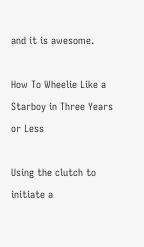and it is awesome.

How To Wheelie Like a Starboy in Three Years or Less

Using the clutch to initiate a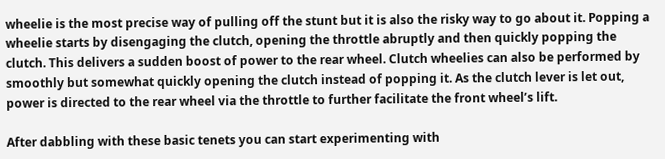wheelie is the most precise way of pulling off the stunt but it is also the risky way to go about it. Popping a wheelie starts by disengaging the clutch, opening the throttle abruptly and then quickly popping the clutch. This delivers a sudden boost of power to the rear wheel. Clutch wheelies can also be performed by smoothly but somewhat quickly opening the clutch instead of popping it. As the clutch lever is let out, power is directed to the rear wheel via the throttle to further facilitate the front wheel’s lift.

After dabbling with these basic tenets you can start experimenting with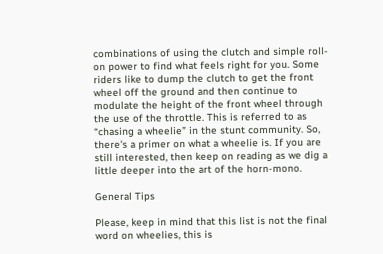combinations of using the clutch and simple roll-on power to find what feels right for you. Some riders like to dump the clutch to get the front wheel off the ground and then continue to modulate the height of the front wheel through the use of the throttle. This is referred to as “chasing a wheelie” in the stunt community. So, there's a primer on what a wheelie is. If you are still interested, then keep on reading as we dig a little deeper into the art of the horn-mono.

General Tips

Please, keep in mind that this list is not the final word on wheelies, this is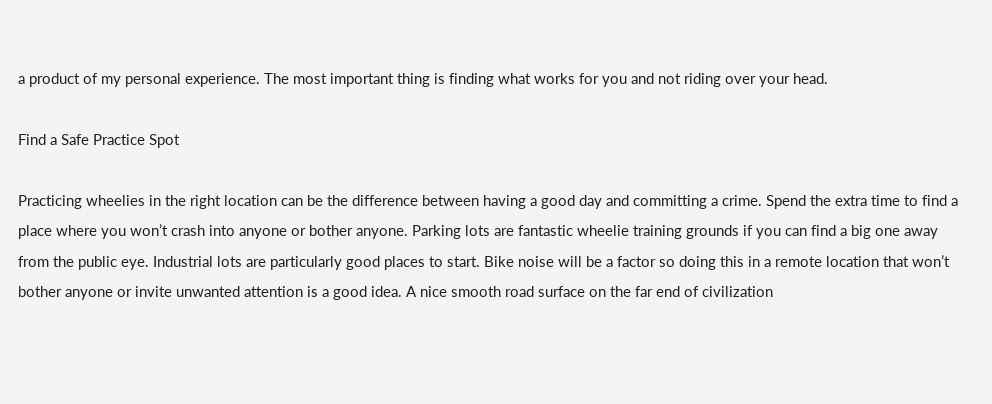a product of my personal experience. The most important thing is finding what works for you and not riding over your head.

Find a Safe Practice Spot

Practicing wheelies in the right location can be the difference between having a good day and committing a crime. Spend the extra time to find a place where you won’t crash into anyone or bother anyone. Parking lots are fantastic wheelie training grounds if you can find a big one away from the public eye. Industrial lots are particularly good places to start. Bike noise will be a factor so doing this in a remote location that won’t bother anyone or invite unwanted attention is a good idea. A nice smooth road surface on the far end of civilization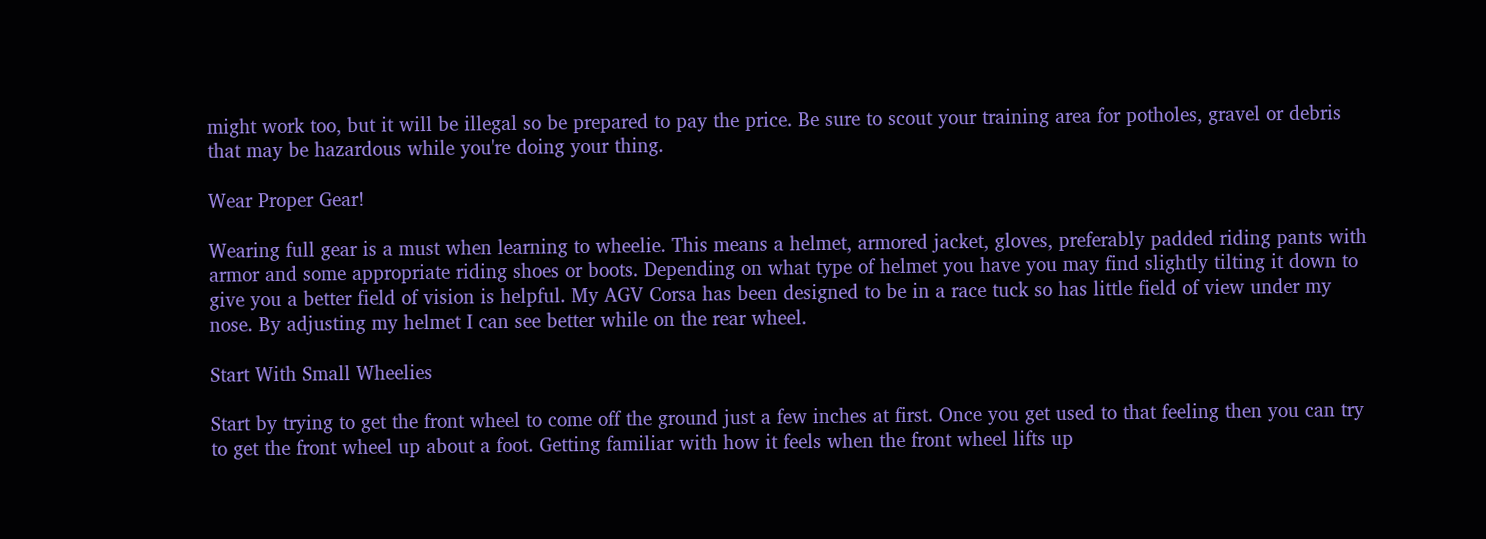might work too, but it will be illegal so be prepared to pay the price. Be sure to scout your training area for potholes, gravel or debris that may be hazardous while you're doing your thing.

Wear Proper Gear!

Wearing full gear is a must when learning to wheelie. This means a helmet, armored jacket, gloves, preferably padded riding pants with armor and some appropriate riding shoes or boots. Depending on what type of helmet you have you may find slightly tilting it down to give you a better field of vision is helpful. My AGV Corsa has been designed to be in a race tuck so has little field of view under my nose. By adjusting my helmet I can see better while on the rear wheel.

Start With Small Wheelies

Start by trying to get the front wheel to come off the ground just a few inches at first. Once you get used to that feeling then you can try to get the front wheel up about a foot. Getting familiar with how it feels when the front wheel lifts up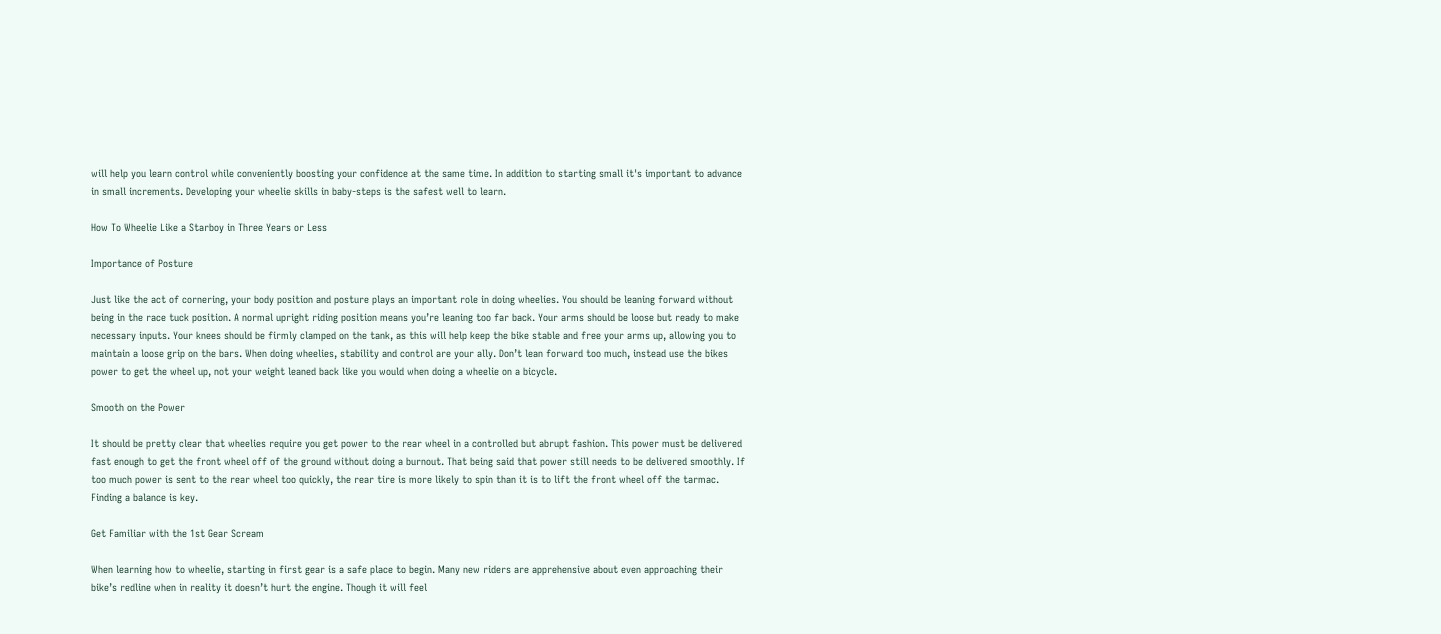will help you learn control while conveniently boosting your confidence at the same time. In addition to starting small it's important to advance in small increments. Developing your wheelie skills in baby-steps is the safest well to learn.

How To Wheelie Like a Starboy in Three Years or Less

Importance of Posture

Just like the act of cornering, your body position and posture plays an important role in doing wheelies. You should be leaning forward without being in the race tuck position. A normal upright riding position means you’re leaning too far back. Your arms should be loose but ready to make necessary inputs. Your knees should be firmly clamped on the tank, as this will help keep the bike stable and free your arms up, allowing you to maintain a loose grip on the bars. When doing wheelies, stability and control are your ally. Don’t lean forward too much, instead use the bikes power to get the wheel up, not your weight leaned back like you would when doing a wheelie on a bicycle.

Smooth on the Power

It should be pretty clear that wheelies require you get power to the rear wheel in a controlled but abrupt fashion. This power must be delivered fast enough to get the front wheel off of the ground without doing a burnout. That being said that power still needs to be delivered smoothly. If too much power is sent to the rear wheel too quickly, the rear tire is more likely to spin than it is to lift the front wheel off the tarmac. Finding a balance is key.

Get Familiar with the 1st Gear Scream

When learning how to wheelie, starting in first gear is a safe place to begin. Many new riders are apprehensive about even approaching their bike’s redline when in reality it doesn’t hurt the engine. Though it will feel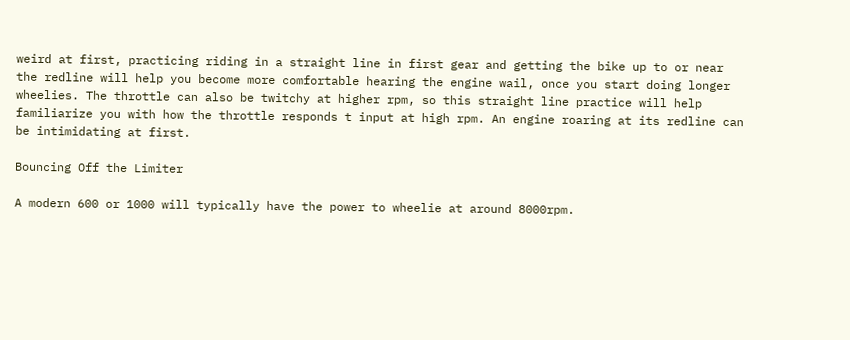weird at first, practicing riding in a straight line in first gear and getting the bike up to or near the redline will help you become more comfortable hearing the engine wail, once you start doing longer wheelies. The throttle can also be twitchy at higher rpm, so this straight line practice will help familiarize you with how the throttle responds t input at high rpm. An engine roaring at its redline can be intimidating at first.

Bouncing Off the Limiter

A modern 600 or 1000 will typically have the power to wheelie at around 8000rpm.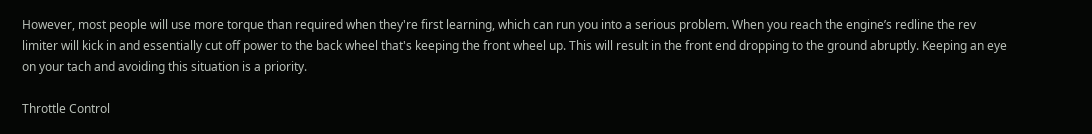However, most people will use more torque than required when they're first learning, which can run you into a serious problem. When you reach the engine’s redline the rev limiter will kick in and essentially cut off power to the back wheel that's keeping the front wheel up. This will result in the front end dropping to the ground abruptly. Keeping an eye on your tach and avoiding this situation is a priority.

Throttle Control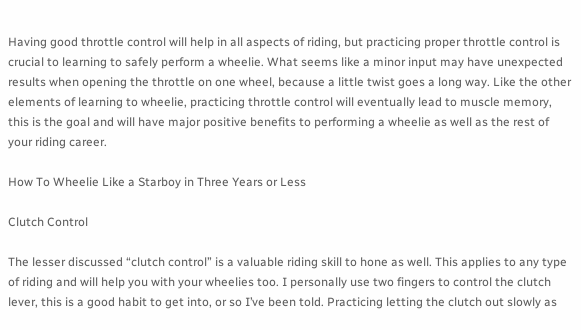Having good throttle control will help in all aspects of riding, but practicing proper throttle control is crucial to learning to safely perform a wheelie. What seems like a minor input may have unexpected results when opening the throttle on one wheel, because a little twist goes a long way. Like the other elements of learning to wheelie, practicing throttle control will eventually lead to muscle memory, this is the goal and will have major positive benefits to performing a wheelie as well as the rest of your riding career.

How To Wheelie Like a Starboy in Three Years or Less

Clutch Control

The lesser discussed “clutch control” is a valuable riding skill to hone as well. This applies to any type of riding and will help you with your wheelies too. I personally use two fingers to control the clutch lever, this is a good habit to get into, or so I’ve been told. Practicing letting the clutch out slowly as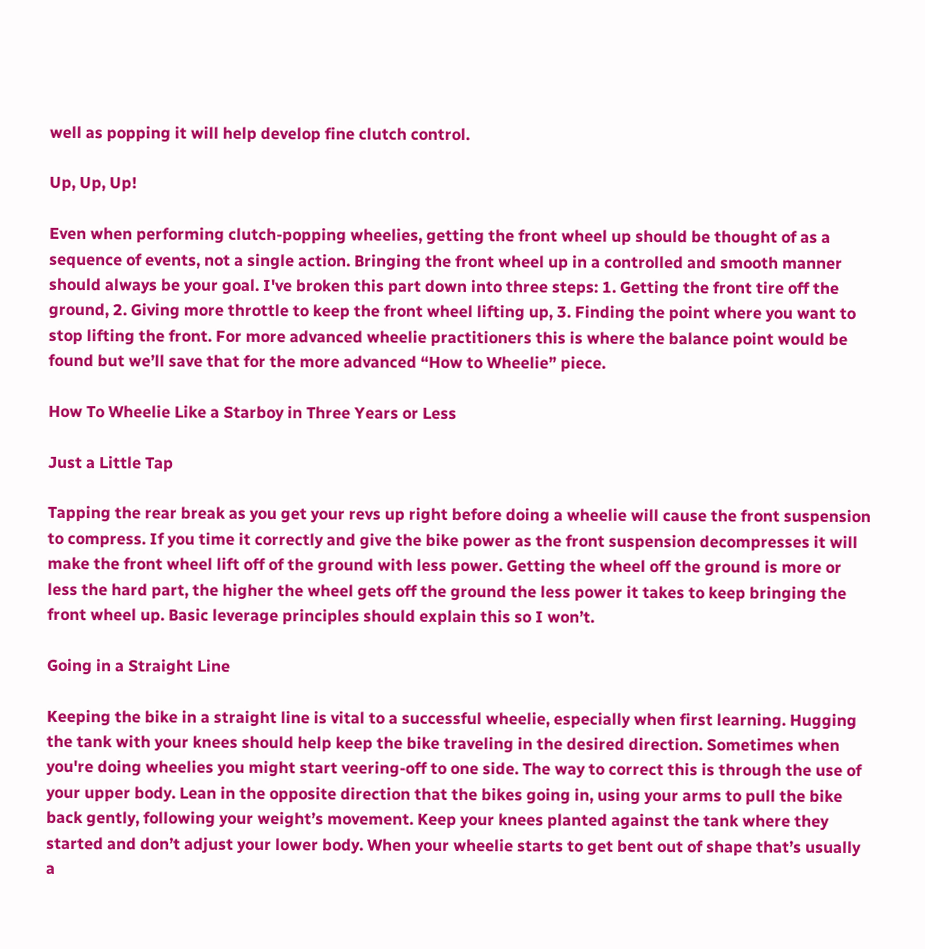well as popping it will help develop fine clutch control.

Up, Up, Up!

Even when performing clutch-popping wheelies, getting the front wheel up should be thought of as a sequence of events, not a single action. Bringing the front wheel up in a controlled and smooth manner should always be your goal. I've broken this part down into three steps: 1. Getting the front tire off the ground, 2. Giving more throttle to keep the front wheel lifting up, 3. Finding the point where you want to stop lifting the front. For more advanced wheelie practitioners this is where the balance point would be found but we’ll save that for the more advanced “How to Wheelie” piece.

How To Wheelie Like a Starboy in Three Years or Less

Just a Little Tap

Tapping the rear break as you get your revs up right before doing a wheelie will cause the front suspension to compress. If you time it correctly and give the bike power as the front suspension decompresses it will make the front wheel lift off of the ground with less power. Getting the wheel off the ground is more or less the hard part, the higher the wheel gets off the ground the less power it takes to keep bringing the front wheel up. Basic leverage principles should explain this so I won’t.

Going in a Straight Line

Keeping the bike in a straight line is vital to a successful wheelie, especially when first learning. Hugging the tank with your knees should help keep the bike traveling in the desired direction. Sometimes when you're doing wheelies you might start veering-off to one side. The way to correct this is through the use of your upper body. Lean in the opposite direction that the bikes going in, using your arms to pull the bike back gently, following your weight’s movement. Keep your knees planted against the tank where they started and don’t adjust your lower body. When your wheelie starts to get bent out of shape that’s usually a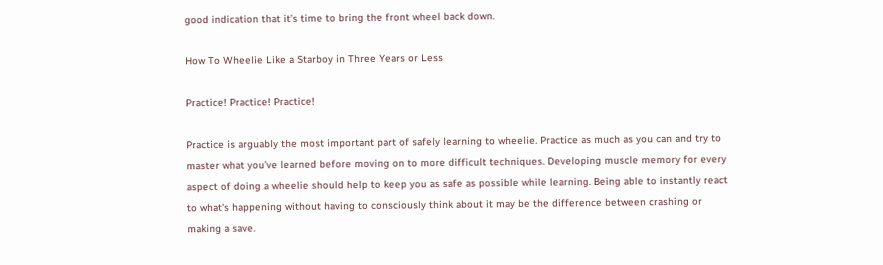good indication that it’s time to bring the front wheel back down.

How To Wheelie Like a Starboy in Three Years or Less

Practice! Practice! Practice!

Practice is arguably the most important part of safely learning to wheelie. Practice as much as you can and try to master what you’ve learned before moving on to more difficult techniques. Developing muscle memory for every aspect of doing a wheelie should help to keep you as safe as possible while learning. Being able to instantly react to what's happening without having to consciously think about it may be the difference between crashing or making a save.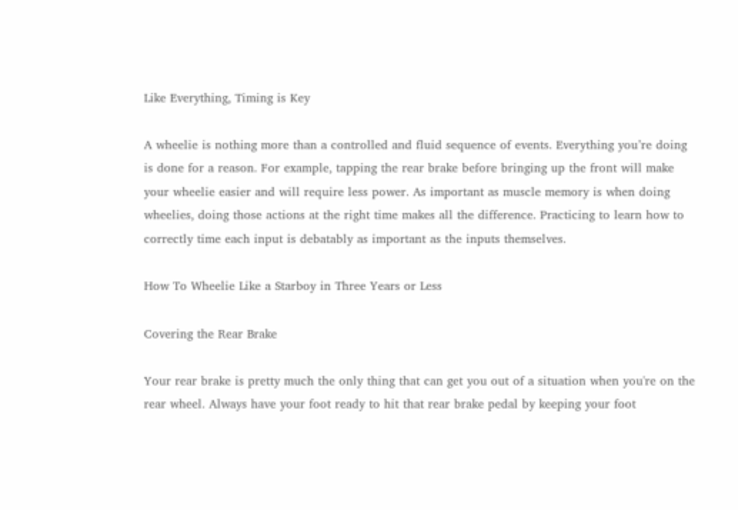Like Everything, Timing is Key

A wheelie is nothing more than a controlled and fluid sequence of events. Everything you’re doing is done for a reason. For example, tapping the rear brake before bringing up the front will make your wheelie easier and will require less power. As important as muscle memory is when doing wheelies, doing those actions at the right time makes all the difference. Practicing to learn how to correctly time each input is debatably as important as the inputs themselves.

How To Wheelie Like a Starboy in Three Years or Less

Covering the Rear Brake

Your rear brake is pretty much the only thing that can get you out of a situation when you're on the rear wheel. Always have your foot ready to hit that rear brake pedal by keeping your foot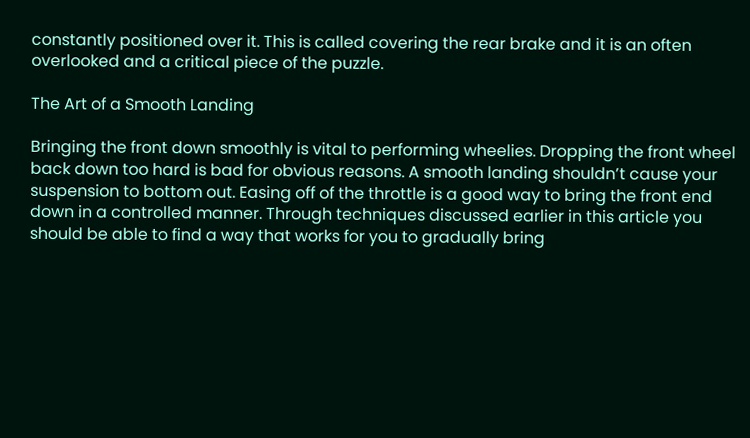constantly positioned over it. This is called covering the rear brake and it is an often overlooked and a critical piece of the puzzle.

The Art of a Smooth Landing

Bringing the front down smoothly is vital to performing wheelies. Dropping the front wheel back down too hard is bad for obvious reasons. A smooth landing shouldn’t cause your suspension to bottom out. Easing off of the throttle is a good way to bring the front end down in a controlled manner. Through techniques discussed earlier in this article you should be able to find a way that works for you to gradually bring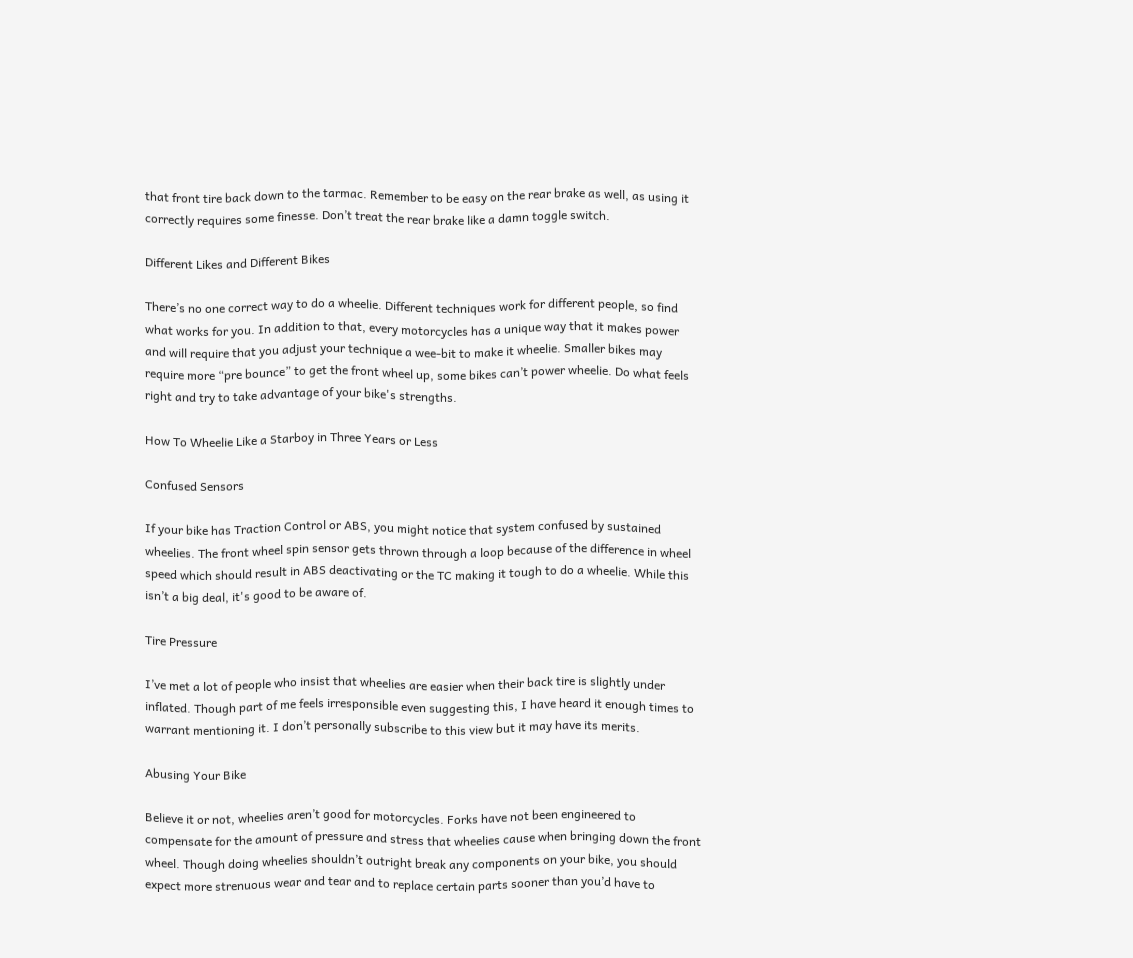that front tire back down to the tarmac. Remember to be easy on the rear brake as well, as using it correctly requires some finesse. Don’t treat the rear brake like a damn toggle switch.

Different Likes and Different Bikes

There’s no one correct way to do a wheelie. Different techniques work for different people, so find what works for you. In addition to that, every motorcycles has a unique way that it makes power and will require that you adjust your technique a wee-bit to make it wheelie. Smaller bikes may require more “pre bounce” to get the front wheel up, some bikes can’t power wheelie. Do what feels right and try to take advantage of your bike's strengths.

How To Wheelie Like a Starboy in Three Years or Less

Confused Sensors

If your bike has Traction Control or ABS, you might notice that system confused by sustained wheelies. The front wheel spin sensor gets thrown through a loop because of the difference in wheel speed which should result in ABS deactivating or the TC making it tough to do a wheelie. While this isn’t a big deal, it's good to be aware of.

Tire Pressure

I’ve met a lot of people who insist that wheelies are easier when their back tire is slightly under inflated. Though part of me feels irresponsible even suggesting this, I have heard it enough times to warrant mentioning it. I don’t personally subscribe to this view but it may have its merits.

Abusing Your Bike

Believe it or not, wheelies aren’t good for motorcycles. Forks have not been engineered to compensate for the amount of pressure and stress that wheelies cause when bringing down the front wheel. Though doing wheelies shouldn’t outright break any components on your bike, you should expect more strenuous wear and tear and to replace certain parts sooner than you’d have to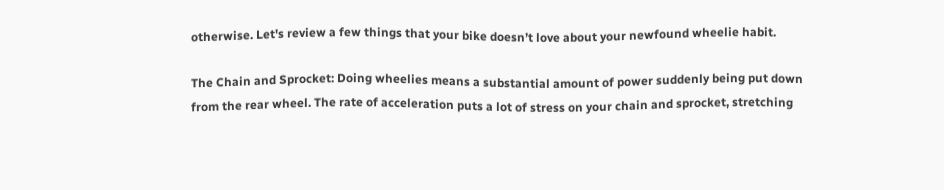otherwise. Let's review a few things that your bike doesn’t love about your newfound wheelie habit.

The Chain and Sprocket: Doing wheelies means a substantial amount of power suddenly being put down from the rear wheel. The rate of acceleration puts a lot of stress on your chain and sprocket, stretching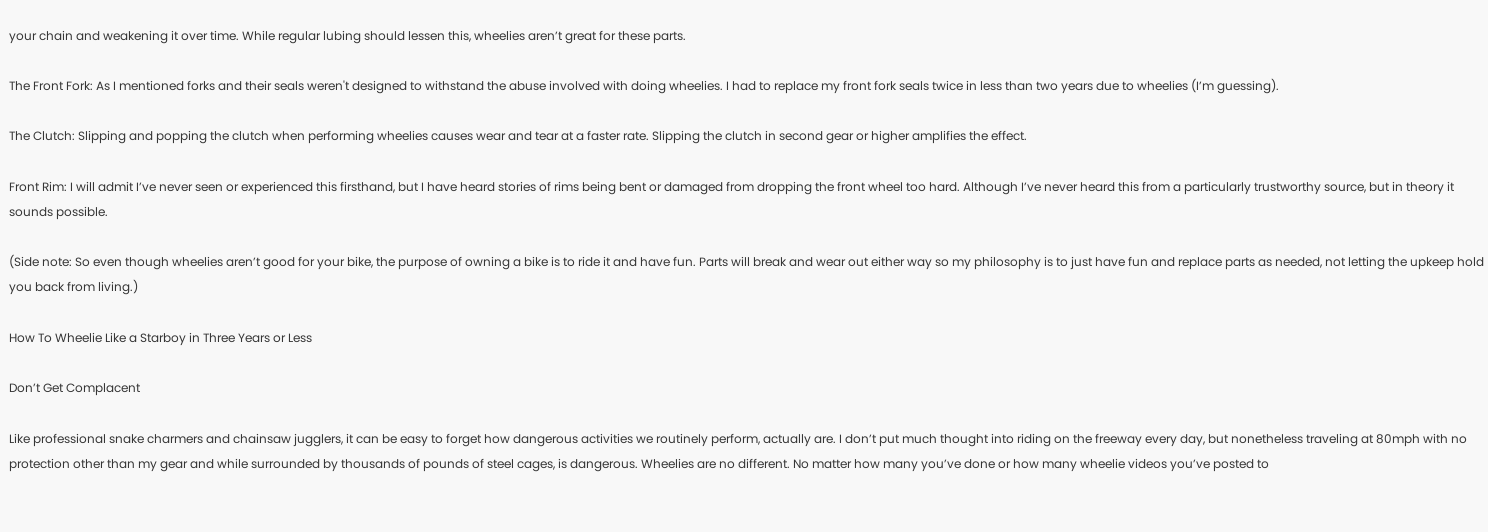your chain and weakening it over time. While regular lubing should lessen this, wheelies aren’t great for these parts.

The Front Fork: As I mentioned forks and their seals weren't designed to withstand the abuse involved with doing wheelies. I had to replace my front fork seals twice in less than two years due to wheelies (I’m guessing).

The Clutch: Slipping and popping the clutch when performing wheelies causes wear and tear at a faster rate. Slipping the clutch in second gear or higher amplifies the effect.

Front Rim: I will admit I’ve never seen or experienced this firsthand, but I have heard stories of rims being bent or damaged from dropping the front wheel too hard. Although I’ve never heard this from a particularly trustworthy source, but in theory it sounds possible.

(Side note: So even though wheelies aren’t good for your bike, the purpose of owning a bike is to ride it and have fun. Parts will break and wear out either way so my philosophy is to just have fun and replace parts as needed, not letting the upkeep hold you back from living.)

How To Wheelie Like a Starboy in Three Years or Less

Don’t Get Complacent

Like professional snake charmers and chainsaw jugglers, it can be easy to forget how dangerous activities we routinely perform, actually are. I don’t put much thought into riding on the freeway every day, but nonetheless traveling at 80mph with no protection other than my gear and while surrounded by thousands of pounds of steel cages, is dangerous. Wheelies are no different. No matter how many you’ve done or how many wheelie videos you’ve posted to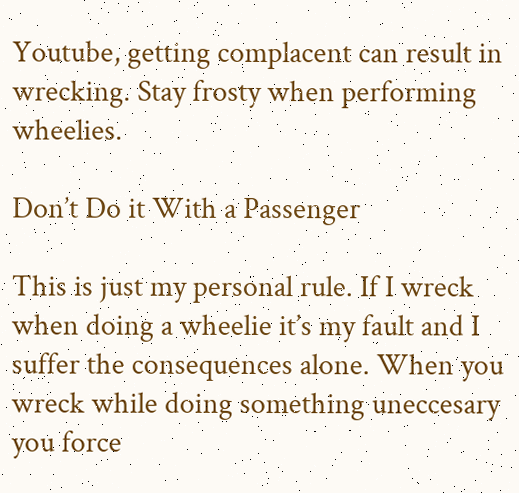Youtube, getting complacent can result in wrecking. Stay frosty when performing wheelies.

Don’t Do it With a Passenger

This is just my personal rule. If I wreck when doing a wheelie it’s my fault and I suffer the consequences alone. When you wreck while doing something uneccesary you force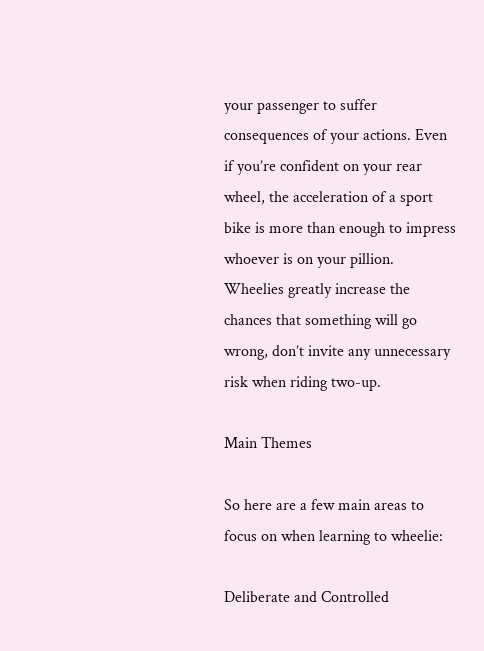your passenger to suffer consequences of your actions. Even if you’re confident on your rear wheel, the acceleration of a sport bike is more than enough to impress whoever is on your pillion. Wheelies greatly increase the chances that something will go wrong, don’t invite any unnecessary risk when riding two-up.

Main Themes

So here are a few main areas to focus on when learning to wheelie:

Deliberate and Controlled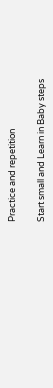Practice and repetition

Start small and Learn in Baby steps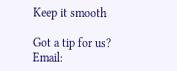Keep it smooth

Got a tip for us? Email: